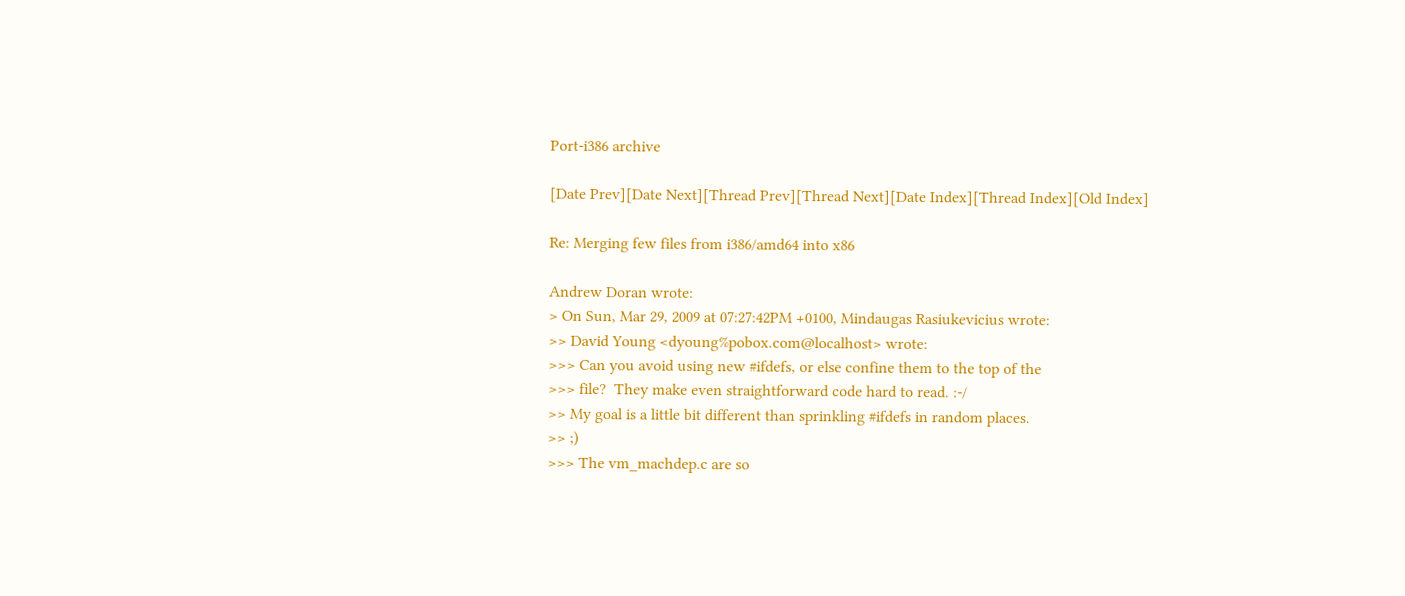Port-i386 archive

[Date Prev][Date Next][Thread Prev][Thread Next][Date Index][Thread Index][Old Index]

Re: Merging few files from i386/amd64 into x86

Andrew Doran wrote:
> On Sun, Mar 29, 2009 at 07:27:42PM +0100, Mindaugas Rasiukevicius wrote:
>> David Young <dyoung%pobox.com@localhost> wrote:
>>> Can you avoid using new #ifdefs, or else confine them to the top of the
>>> file?  They make even straightforward code hard to read. :-/
>> My goal is a little bit different than sprinkling #ifdefs in random places.
>> ;)
>>> The vm_machdep.c are so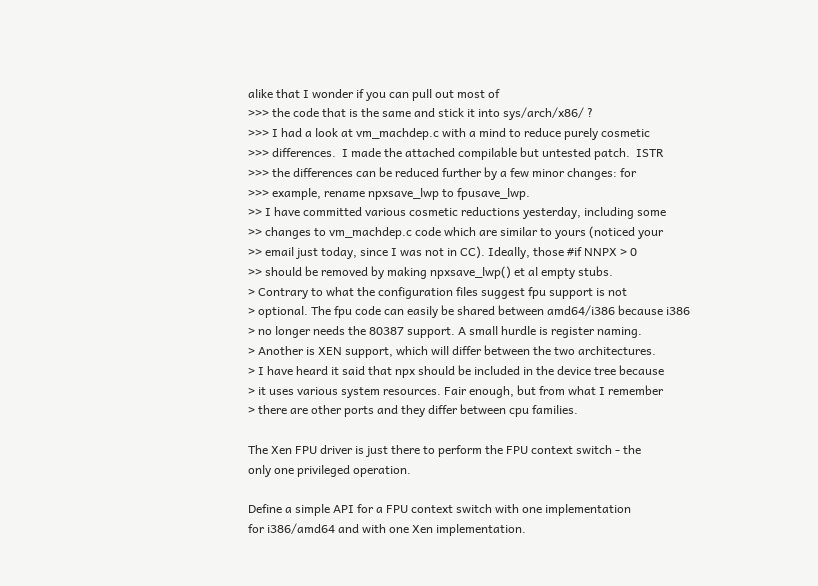alike that I wonder if you can pull out most of
>>> the code that is the same and stick it into sys/arch/x86/ ?
>>> I had a look at vm_machdep.c with a mind to reduce purely cosmetic
>>> differences.  I made the attached compilable but untested patch.  ISTR
>>> the differences can be reduced further by a few minor changes: for
>>> example, rename npxsave_lwp to fpusave_lwp.
>> I have committed various cosmetic reductions yesterday, including some
>> changes to vm_machdep.c code which are similar to yours (noticed your
>> email just today, since I was not in CC). Ideally, those #if NNPX > 0
>> should be removed by making npxsave_lwp() et al empty stubs.
> Contrary to what the configuration files suggest fpu support is not
> optional. The fpu code can easily be shared between amd64/i386 because i386
> no longer needs the 80387 support. A small hurdle is register naming.
> Another is XEN support, which will differ between the two architectures.
> I have heard it said that npx should be included in the device tree because
> it uses various system resources. Fair enough, but from what I remember
> there are other ports and they differ between cpu families.

The Xen FPU driver is just there to perform the FPU context switch - the
only one privileged operation.

Define a simple API for a FPU context switch with one implementation
for i386/amd64 and with one Xen implementation.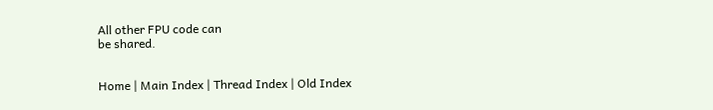All other FPU code can
be shared.


Home | Main Index | Thread Index | Old Index